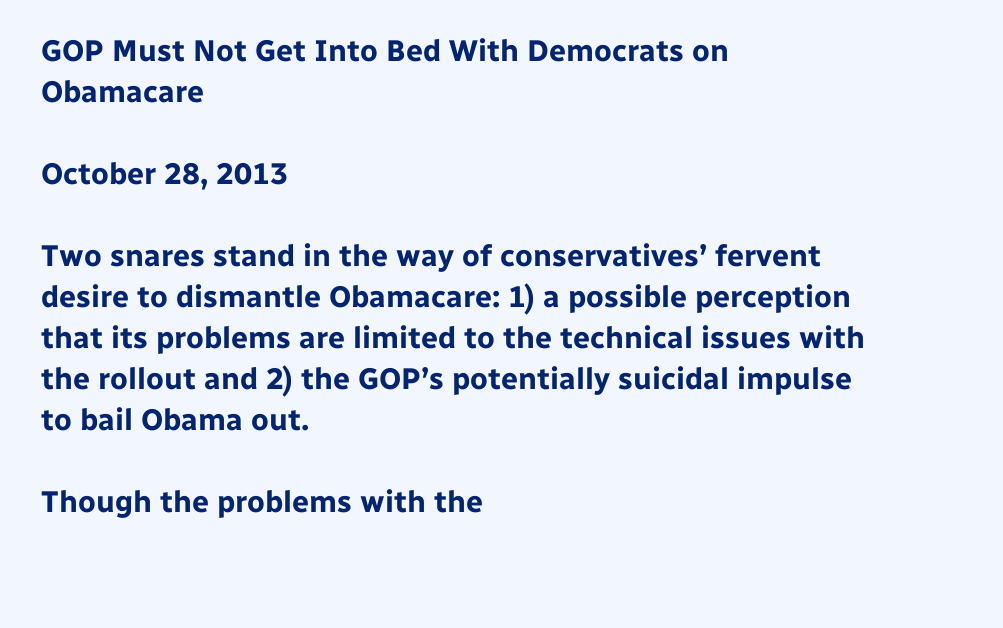GOP Must Not Get Into Bed With Democrats on Obamacare

October 28, 2013

Two snares stand in the way of conservatives’ fervent desire to dismantle Obamacare: 1) a possible perception that its problems are limited to the technical issues with the rollout and 2) the GOP’s potentially suicidal impulse to bail Obama out.

Though the problems with the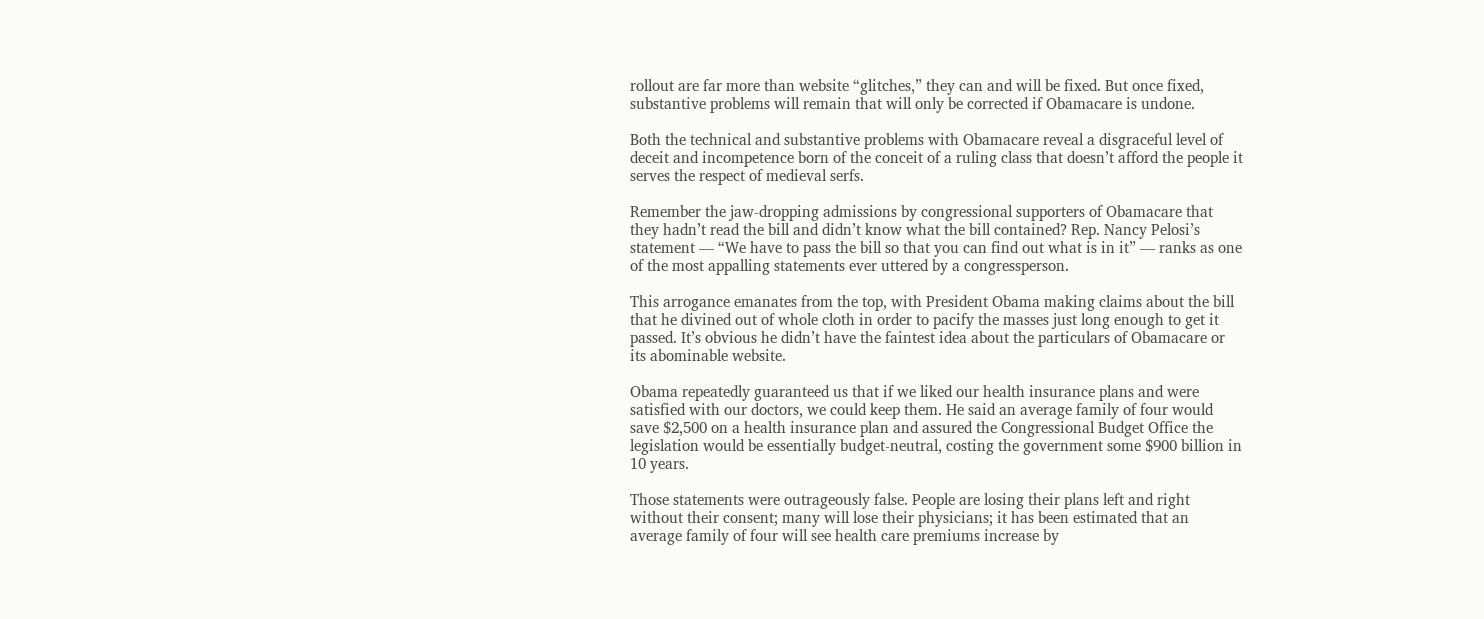rollout are far more than website “glitches,” they can and will be fixed. But once fixed, substantive problems will remain that will only be corrected if Obamacare is undone.

Both the technical and substantive problems with Obamacare reveal a disgraceful level of deceit and incompetence born of the conceit of a ruling class that doesn’t afford the people it serves the respect of medieval serfs.

Remember the jaw-dropping admissions by congressional supporters of Obamacare that they hadn’t read the bill and didn’t know what the bill contained? Rep. Nancy Pelosi’s statement — “We have to pass the bill so that you can find out what is in it” — ranks as one of the most appalling statements ever uttered by a congressperson.

This arrogance emanates from the top, with President Obama making claims about the bill that he divined out of whole cloth in order to pacify the masses just long enough to get it passed. It’s obvious he didn’t have the faintest idea about the particulars of Obamacare or its abominable website.

Obama repeatedly guaranteed us that if we liked our health insurance plans and were satisfied with our doctors, we could keep them. He said an average family of four would save $2,500 on a health insurance plan and assured the Congressional Budget Office the legislation would be essentially budget-neutral, costing the government some $900 billion in 10 years.

Those statements were outrageously false. People are losing their plans left and right without their consent; many will lose their physicians; it has been estimated that an average family of four will see health care premiums increase by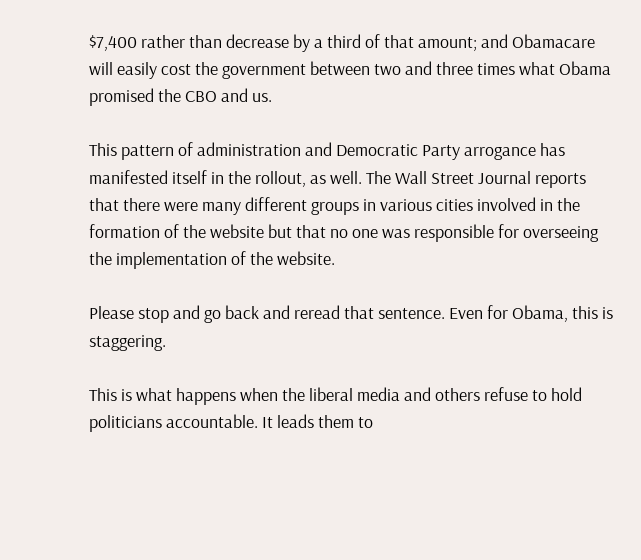$7,400 rather than decrease by a third of that amount; and Obamacare will easily cost the government between two and three times what Obama promised the CBO and us.

This pattern of administration and Democratic Party arrogance has manifested itself in the rollout, as well. The Wall Street Journal reports that there were many different groups in various cities involved in the formation of the website but that no one was responsible for overseeing the implementation of the website.

Please stop and go back and reread that sentence. Even for Obama, this is staggering.

This is what happens when the liberal media and others refuse to hold politicians accountable. It leads them to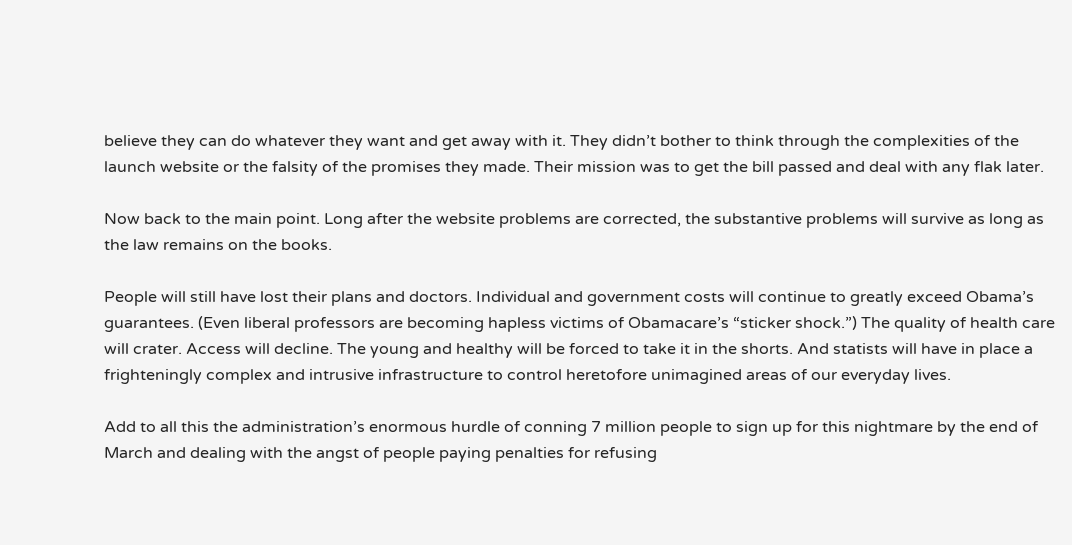believe they can do whatever they want and get away with it. They didn’t bother to think through the complexities of the launch website or the falsity of the promises they made. Their mission was to get the bill passed and deal with any flak later.

Now back to the main point. Long after the website problems are corrected, the substantive problems will survive as long as the law remains on the books.

People will still have lost their plans and doctors. Individual and government costs will continue to greatly exceed Obama’s guarantees. (Even liberal professors are becoming hapless victims of Obamacare’s “sticker shock.”) The quality of health care will crater. Access will decline. The young and healthy will be forced to take it in the shorts. And statists will have in place a frighteningly complex and intrusive infrastructure to control heretofore unimagined areas of our everyday lives.

Add to all this the administration’s enormous hurdle of conning 7 million people to sign up for this nightmare by the end of March and dealing with the angst of people paying penalties for refusing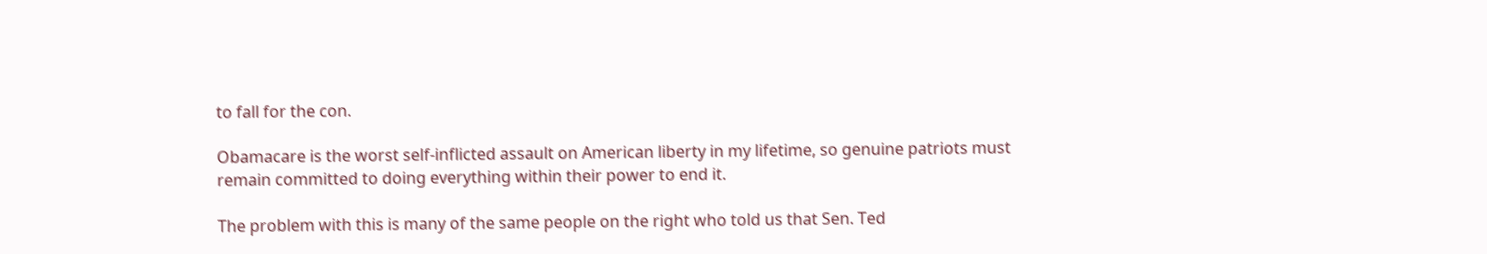to fall for the con.

Obamacare is the worst self-inflicted assault on American liberty in my lifetime, so genuine patriots must remain committed to doing everything within their power to end it.

The problem with this is many of the same people on the right who told us that Sen. Ted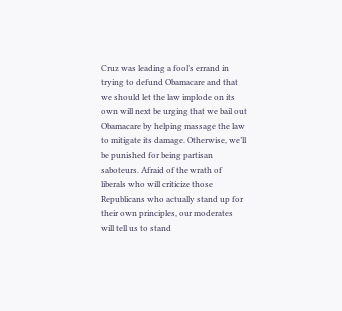Cruz was leading a fool’s errand in trying to defund Obamacare and that we should let the law implode on its own will next be urging that we bail out Obamacare by helping massage the law to mitigate its damage. Otherwise, we’ll be punished for being partisan saboteurs. Afraid of the wrath of liberals who will criticize those Republicans who actually stand up for their own principles, our moderates will tell us to stand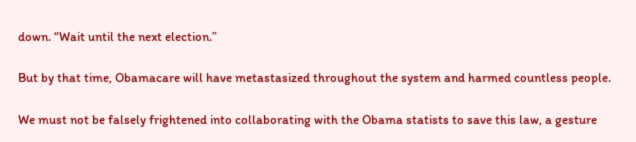down. “Wait until the next election.”

But by that time, Obamacare will have metastasized throughout the system and harmed countless people.

We must not be falsely frightened into collaborating with the Obama statists to save this law, a gesture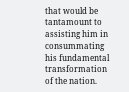that would be tantamount to assisting him in consummating his fundamental transformation of the nation.